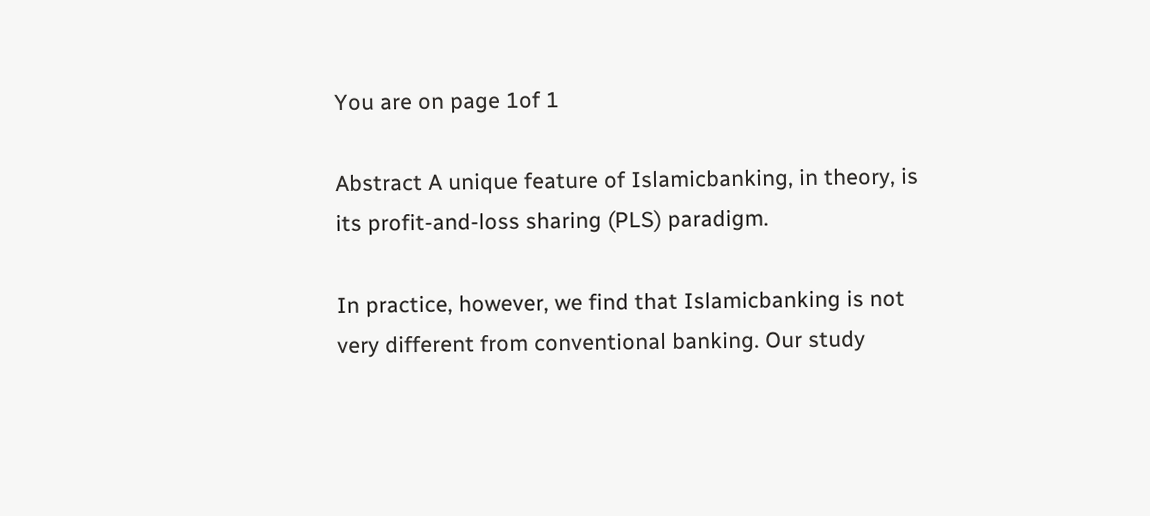You are on page 1of 1

Abstract A unique feature of Islamicbanking, in theory, is its profit-and-loss sharing (PLS) paradigm.

In practice, however, we find that Islamicbanking is not very different from conventional banking. Our study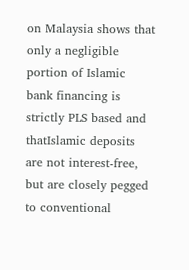on Malaysia shows that only a negligible portion of Islamic bank financing is strictly PLS based and thatIslamic deposits are not interest-free, but are closely pegged to conventional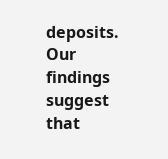deposits. Our findings suggest that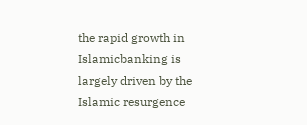the rapid growth in Islamicbanking is largely driven by the Islamic resurgence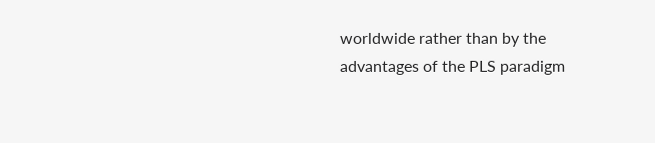worldwide rather than by the advantages of the PLS paradigm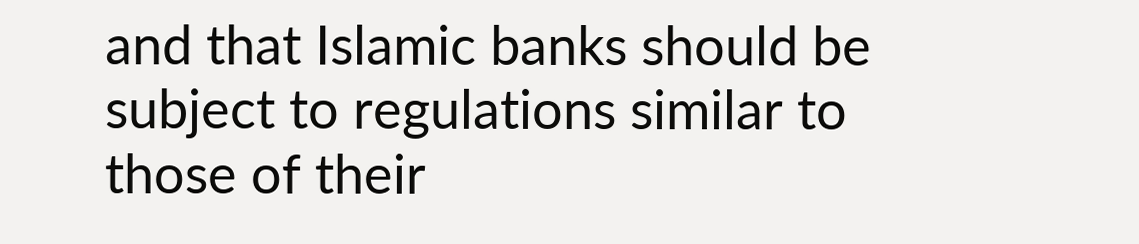and that Islamic banks should be subject to regulations similar to those of their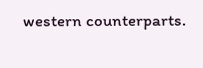western counterparts.